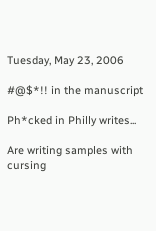Tuesday, May 23, 2006

#@$*!! in the manuscript

Ph*cked in Philly writes...

Are writing samples with cursing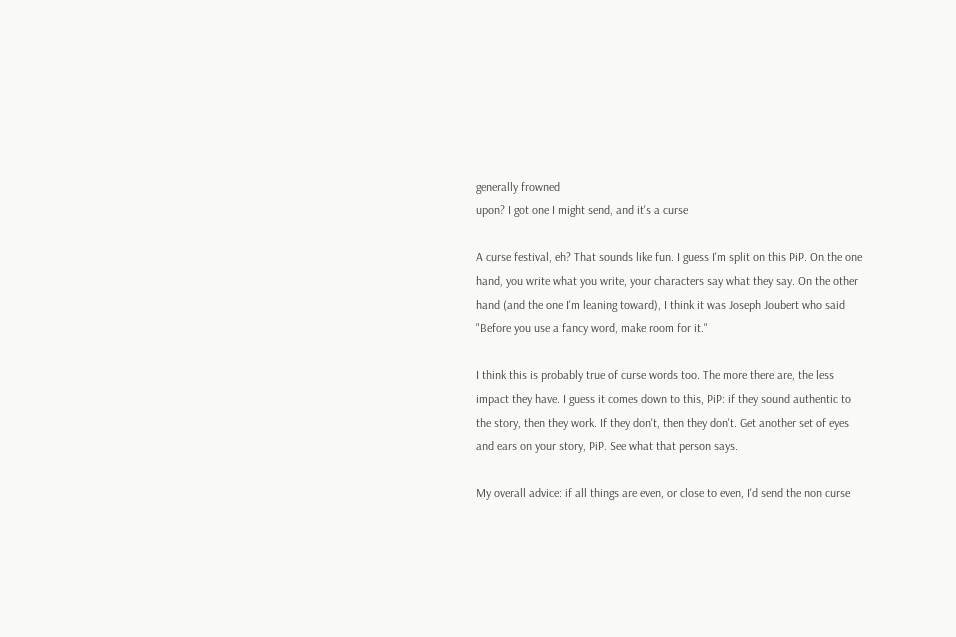generally frowned
upon? I got one I might send, and it's a curse

A curse festival, eh? That sounds like fun. I guess I'm split on this PiP. On the one hand, you write what you write, your characters say what they say. On the other hand (and the one I'm leaning toward), I think it was Joseph Joubert who said "Before you use a fancy word, make room for it."

I think this is probably true of curse words too. The more there are, the less impact they have. I guess it comes down to this, PiP: if they sound authentic to the story, then they work. If they don't, then they don't. Get another set of eyes and ears on your story, PiP. See what that person says.

My overall advice: if all things are even, or close to even, I'd send the non curse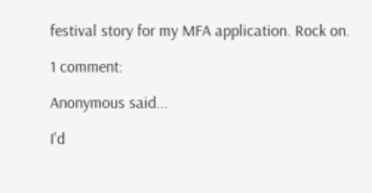festival story for my MFA application. Rock on.

1 comment:

Anonymous said...

I'd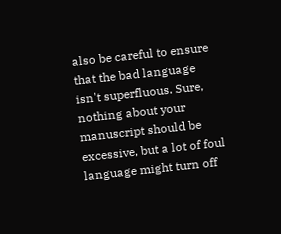also be careful to ensure that the bad language isn't superfluous. Sure, nothing about your manuscript should be excessive, but a lot of foul language might turn off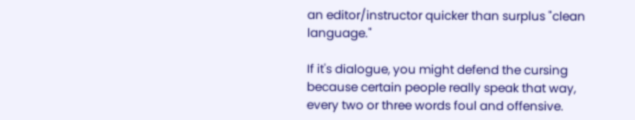an editor/instructor quicker than surplus "clean language."

If it's dialogue, you might defend the cursing because certain people really speak that way, every two or three words foul and offensive.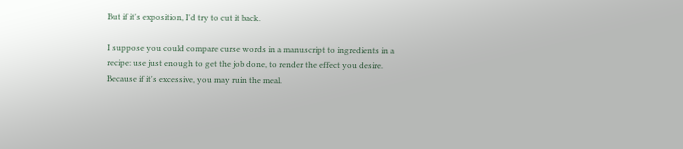But if it's exposition, I'd try to cut it back.

I suppose you could compare curse words in a manuscript to ingredients in a recipe: use just enough to get the job done, to render the effect you desire. Because if it's excessive, you may ruin the meal.